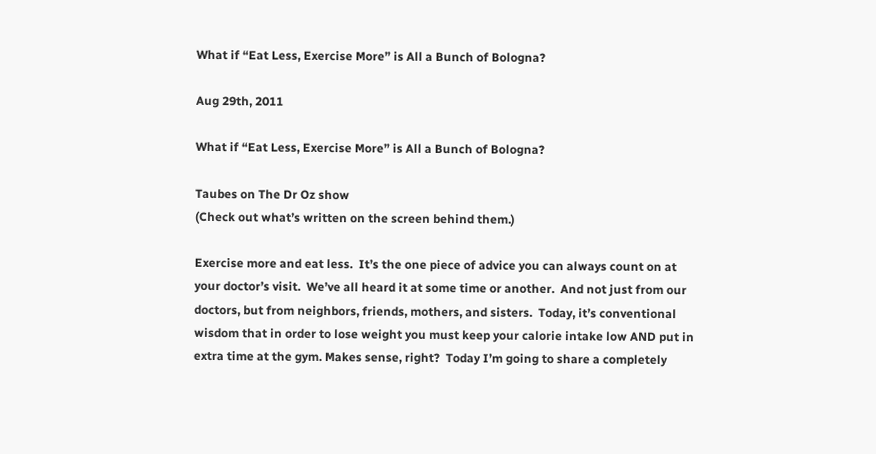What if “Eat Less, Exercise More” is All a Bunch of Bologna?

Aug 29th, 2011

What if “Eat Less, Exercise More” is All a Bunch of Bologna?

Taubes on The Dr Oz show
(Check out what’s written on the screen behind them.)

Exercise more and eat less.  It’s the one piece of advice you can always count on at your doctor’s visit.  We’ve all heard it at some time or another.  And not just from our doctors, but from neighbors, friends, mothers, and sisters.  Today, it’s conventional wisdom that in order to lose weight you must keep your calorie intake low AND put in extra time at the gym. Makes sense, right?  Today I’m going to share a completely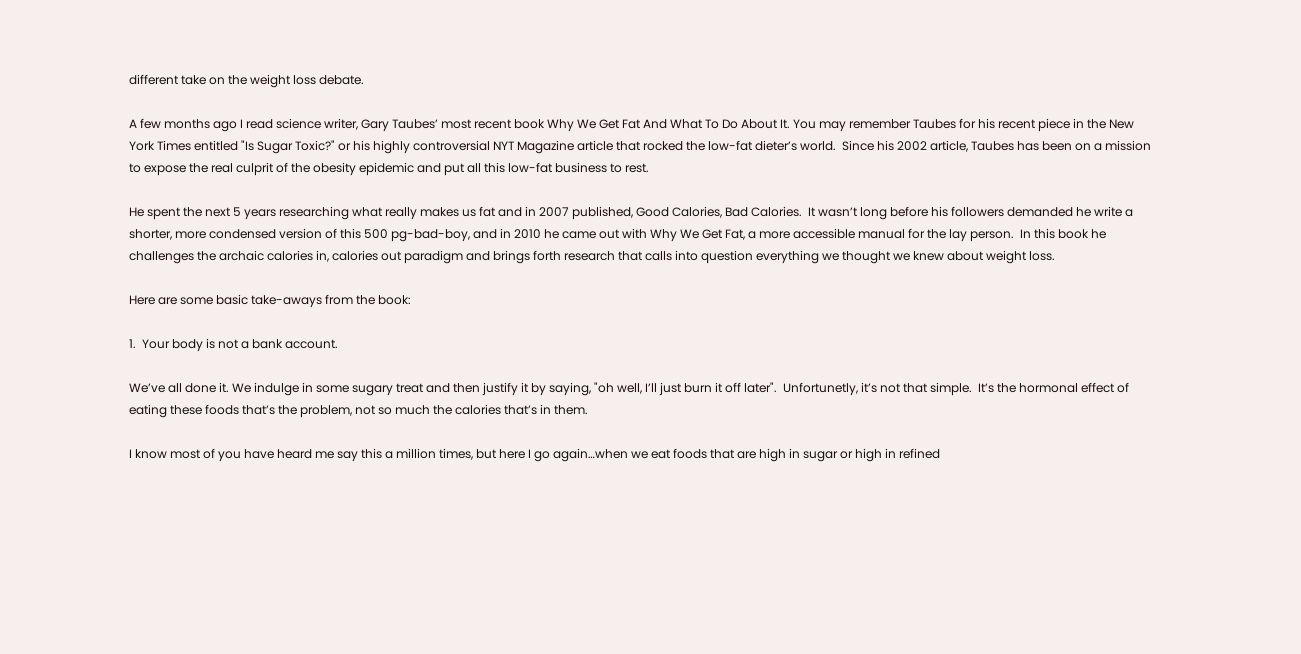different take on the weight loss debate.

A few months ago I read science writer, Gary Taubes’ most recent book Why We Get Fat And What To Do About It. You may remember Taubes for his recent piece in the New York Times entitled "Is Sugar Toxic?" or his highly controversial NYT Magazine article that rocked the low-fat dieter’s world.  Since his 2002 article, Taubes has been on a mission to expose the real culprit of the obesity epidemic and put all this low-fat business to rest.

He spent the next 5 years researching what really makes us fat and in 2007 published, Good Calories, Bad Calories.  It wasn’t long before his followers demanded he write a shorter, more condensed version of this 500 pg-bad-boy, and in 2010 he came out with Why We Get Fat, a more accessible manual for the lay person.  In this book he challenges the archaic calories in, calories out paradigm and brings forth research that calls into question everything we thought we knew about weight loss.

Here are some basic take-aways from the book:

1.  Your body is not a bank account.

We’ve all done it. We indulge in some sugary treat and then justify it by saying, "oh well, I’ll just burn it off later".  Unfortunetly, it’s not that simple.  It’s the hormonal effect of eating these foods that’s the problem, not so much the calories that’s in them.

I know most of you have heard me say this a million times, but here I go again…when we eat foods that are high in sugar or high in refined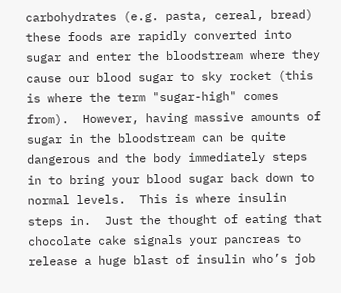carbohydrates (e.g. pasta, cereal, bread) these foods are rapidly converted into sugar and enter the bloodstream where they cause our blood sugar to sky rocket (this is where the term "sugar-high" comes from).  However, having massive amounts of sugar in the bloodstream can be quite dangerous and the body immediately steps in to bring your blood sugar back down to normal levels.  This is where insulin steps in.  Just the thought of eating that chocolate cake signals your pancreas to release a huge blast of insulin who’s job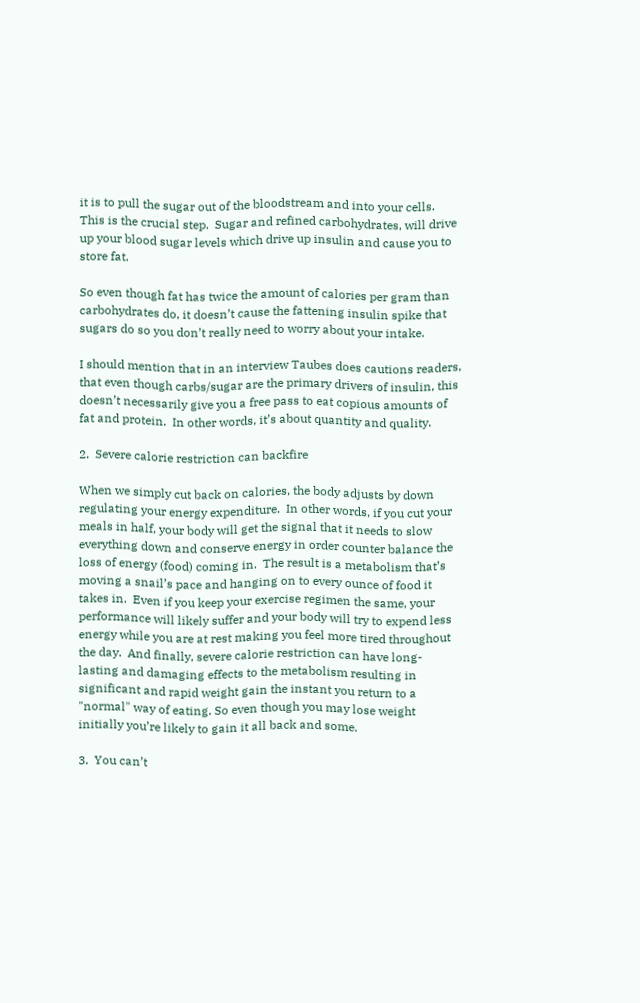it is to pull the sugar out of the bloodstream and into your cells.  This is the crucial step.  Sugar and refined carbohydrates, will drive up your blood sugar levels which drive up insulin and cause you to store fat.

So even though fat has twice the amount of calories per gram than carbohydrates do, it doesn’t cause the fattening insulin spike that sugars do so you don’t really need to worry about your intake.

I should mention that in an interview Taubes does cautions readers, that even though carbs/sugar are the primary drivers of insulin, this doesn’t necessarily give you a free pass to eat copious amounts of fat and protein.  In other words, it’s about quantity and quality.

2.  Severe calorie restriction can backfire

When we simply cut back on calories, the body adjusts by down regulating your energy expenditure.  In other words, if you cut your meals in half, your body will get the signal that it needs to slow everything down and conserve energy in order counter balance the loss of energy (food) coming in.  The result is a metabolism that’s moving a snail’s pace and hanging on to every ounce of food it takes in.  Even if you keep your exercise regimen the same, your performance will likely suffer and your body will try to expend less energy while you are at rest making you feel more tired throughout the day.  And finally, severe calorie restriction can have long-lasting and damaging effects to the metabolism resulting in significant and rapid weight gain the instant you return to a "normal" way of eating. So even though you may lose weight initially you’re likely to gain it all back and some.

3.  You can’t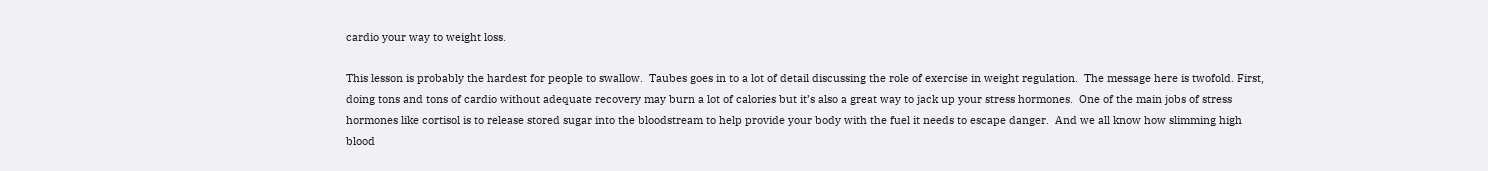cardio your way to weight loss.

This lesson is probably the hardest for people to swallow.  Taubes goes in to a lot of detail discussing the role of exercise in weight regulation.  The message here is twofold. First, doing tons and tons of cardio without adequate recovery may burn a lot of calories but it’s also a great way to jack up your stress hormones.  One of the main jobs of stress hormones like cortisol is to release stored sugar into the bloodstream to help provide your body with the fuel it needs to escape danger.  And we all know how slimming high blood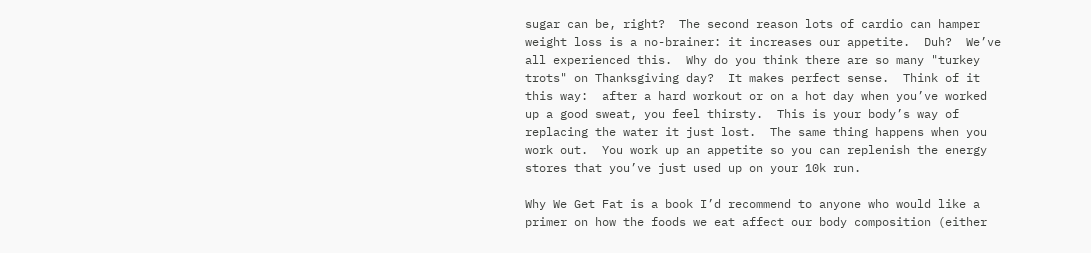sugar can be, right?  The second reason lots of cardio can hamper weight loss is a no-brainer: it increases our appetite.  Duh?  We’ve all experienced this.  Why do you think there are so many "turkey trots" on Thanksgiving day?  It makes perfect sense.  Think of it this way:  after a hard workout or on a hot day when you’ve worked up a good sweat, you feel thirsty.  This is your body’s way of replacing the water it just lost.  The same thing happens when you work out.  You work up an appetite so you can replenish the energy stores that you’ve just used up on your 10k run.

Why We Get Fat is a book I’d recommend to anyone who would like a primer on how the foods we eat affect our body composition (either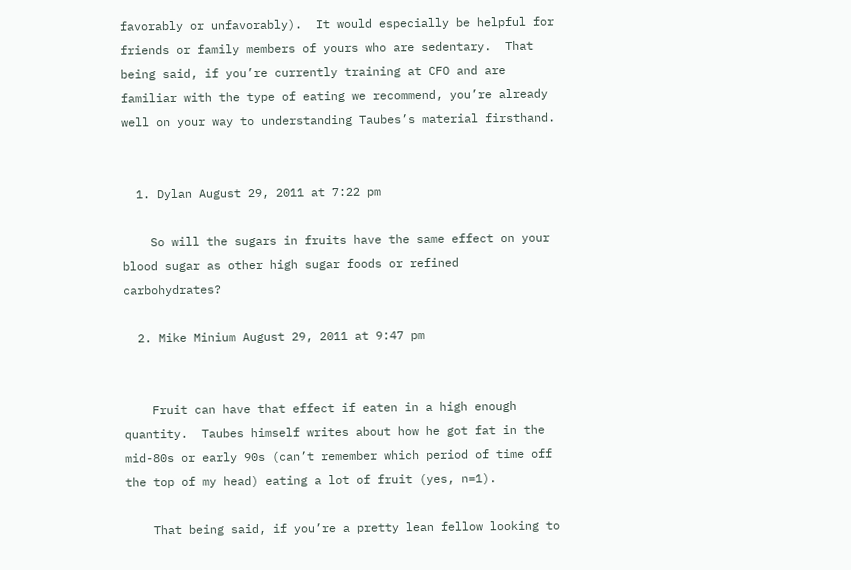favorably or unfavorably).  It would especially be helpful for friends or family members of yours who are sedentary.  That being said, if you’re currently training at CFO and are familiar with the type of eating we recommend, you’re already well on your way to understanding Taubes’s material firsthand.


  1. Dylan August 29, 2011 at 7:22 pm

    So will the sugars in fruits have the same effect on your blood sugar as other high sugar foods or refined carbohydrates?

  2. Mike Minium August 29, 2011 at 9:47 pm


    Fruit can have that effect if eaten in a high enough quantity.  Taubes himself writes about how he got fat in the mid-80s or early 90s (can’t remember which period of time off the top of my head) eating a lot of fruit (yes, n=1).

    That being said, if you’re a pretty lean fellow looking to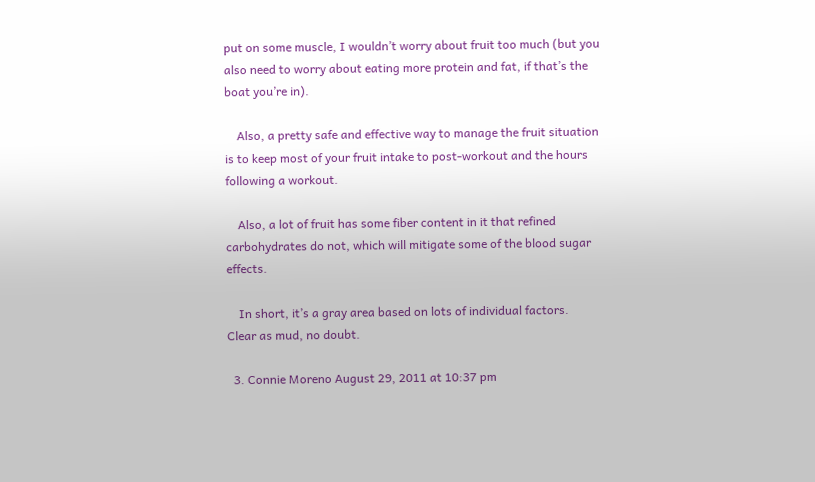put on some muscle, I wouldn’t worry about fruit too much (but you also need to worry about eating more protein and fat, if that’s the boat you’re in).

    Also, a pretty safe and effective way to manage the fruit situation is to keep most of your fruit intake to post-workout and the hours following a workout.

    Also, a lot of fruit has some fiber content in it that refined carbohydrates do not, which will mitigate some of the blood sugar effects.

    In short, it’s a gray area based on lots of individual factors.  Clear as mud, no doubt.

  3. Connie Moreno August 29, 2011 at 10:37 pm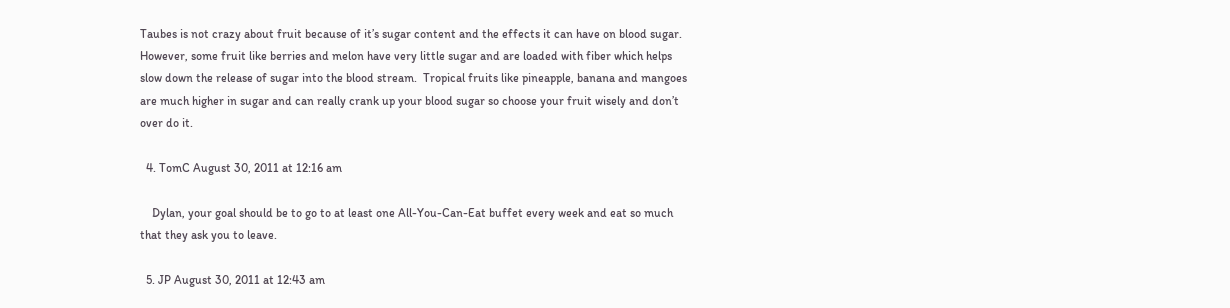Taubes is not crazy about fruit because of it’s sugar content and the effects it can have on blood sugar. However, some fruit like berries and melon have very little sugar and are loaded with fiber which helps slow down the release of sugar into the blood stream.  Tropical fruits like pineapple, banana and mangoes are much higher in sugar and can really crank up your blood sugar so choose your fruit wisely and don’t over do it.

  4. TomC August 30, 2011 at 12:16 am

    Dylan, your goal should be to go to at least one All-You-Can-Eat buffet every week and eat so much that they ask you to leave.

  5. JP August 30, 2011 at 12:43 am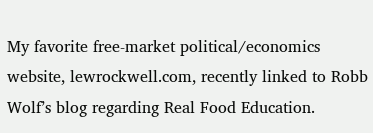My favorite free-market political/economics website, lewrockwell.com, recently linked to Robb Wolf’s blog regarding Real Food Education.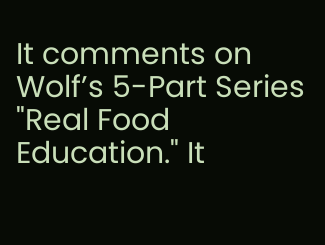It comments on Wolf’s 5-Part Series "Real Food Education." It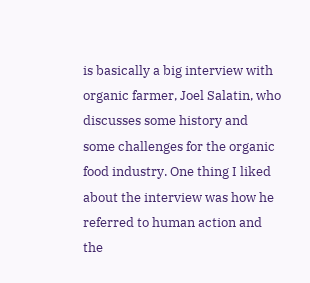is basically a big interview with organic farmer, Joel Salatin, who discusses some history and some challenges for the organic food industry. One thing I liked about the interview was how he referred to human action and the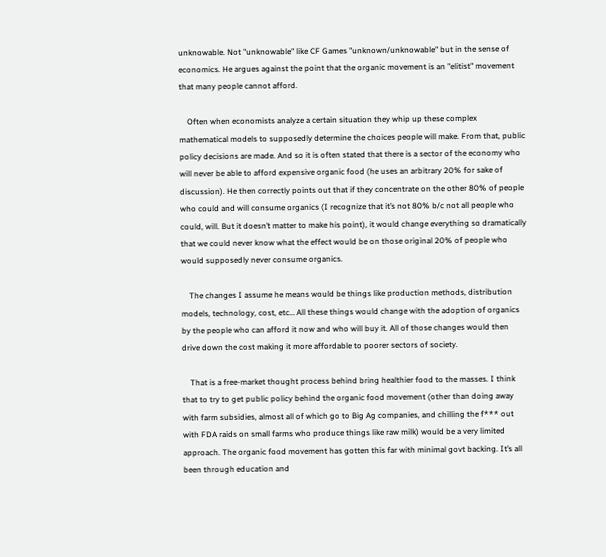unknowable. Not "unknowable" like CF Games "unknown/unknowable" but in the sense of economics. He argues against the point that the organic movement is an "elitist" movement that many people cannot afford.

    Often when economists analyze a certain situation they whip up these complex mathematical models to supposedly determine the choices people will make. From that, public policy decisions are made. And so it is often stated that there is a sector of the economy who will never be able to afford expensive organic food (he uses an arbitrary 20% for sake of discussion). He then correctly points out that if they concentrate on the other 80% of people who could and will consume organics (I recognize that it’s not 80% b/c not all people who could, will. But it doesn’t matter to make his point), it would change everything so dramatically that we could never know what the effect would be on those original 20% of people who would supposedly never consume organics.

    The changes I assume he means would be things like production methods, distribution models, technology, cost, etc… All these things would change with the adoption of organics by the people who can afford it now and who will buy it. All of those changes would then drive down the cost making it more affordable to poorer sectors of society.

    That is a free-market thought process behind bring healthier food to the masses. I think that to try to get public policy behind the organic food movement (other than doing away with farm subsidies, almost all of which go to Big Ag companies, and chilling the f*** out with FDA raids on small farms who produce things like raw milk) would be a very limited approach. The organic food movement has gotten this far with minimal govt backing. It’s all been through education and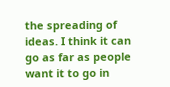the spreading of ideas. I think it can go as far as people want it to go in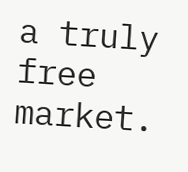a truly free market.